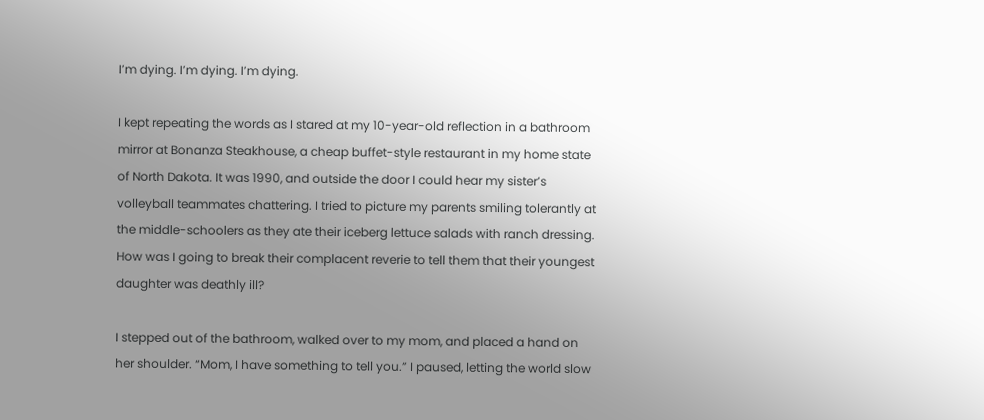I’m dying. I’m dying. I’m dying.

I kept repeating the words as I stared at my 10-year-old reflection in a bathroom mirror at Bonanza Steakhouse, a cheap buffet-style restaurant in my home state of North Dakota. It was 1990, and outside the door I could hear my sister’s volleyball teammates chattering. I tried to picture my parents smiling tolerantly at the middle-schoolers as they ate their iceberg lettuce salads with ranch dressing. How was I going to break their complacent reverie to tell them that their youngest daughter was deathly ill?

I stepped out of the bathroom, walked over to my mom, and placed a hand on her shoulder. “Mom, I have something to tell you.” I paused, letting the world slow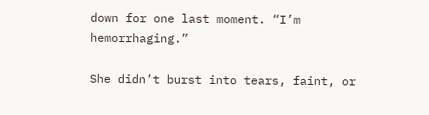down for one last moment. “I’m hemorrhaging.”

She didn’t burst into tears, faint, or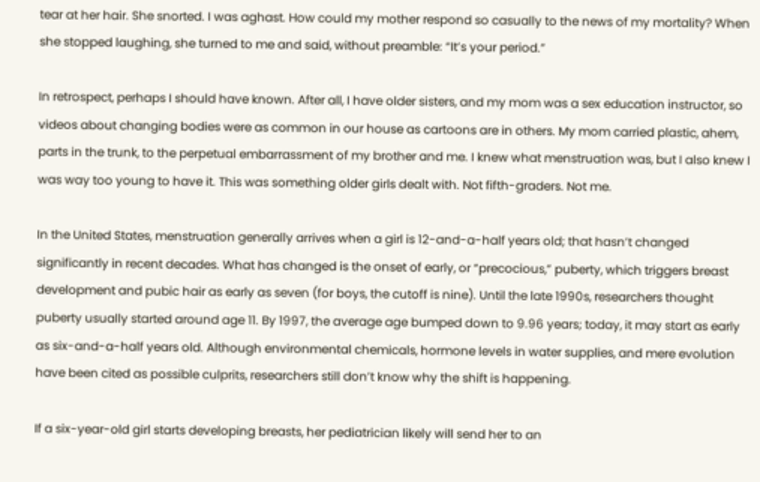tear at her hair. She snorted. I was aghast. How could my mother respond so casually to the news of my mortality? When she stopped laughing, she turned to me and said, without preamble: “It’s your period.”

In retrospect, perhaps I should have known. After all, I have older sisters, and my mom was a sex education instructor, so videos about changing bodies were as common in our house as cartoons are in others. My mom carried plastic, ahem, parts in the trunk, to the perpetual embarrassment of my brother and me. I knew what menstruation was, but I also knew I was way too young to have it. This was something older girls dealt with. Not fifth-graders. Not me.

In the United States, menstruation generally arrives when a girl is 12-and-a-half years old; that hasn’t changed significantly in recent decades. What has changed is the onset of early, or “precocious,” puberty, which triggers breast development and pubic hair as early as seven (for boys, the cutoff is nine). Until the late 1990s, researchers thought puberty usually started around age 11. By 1997, the average age bumped down to 9.96 years; today, it may start as early as six-and-a-half years old. Although environmental chemicals, hormone levels in water supplies, and mere evolution have been cited as possible culprits, researchers still don’t know why the shift is happening.

If a six-year-old girl starts developing breasts, her pediatrician likely will send her to an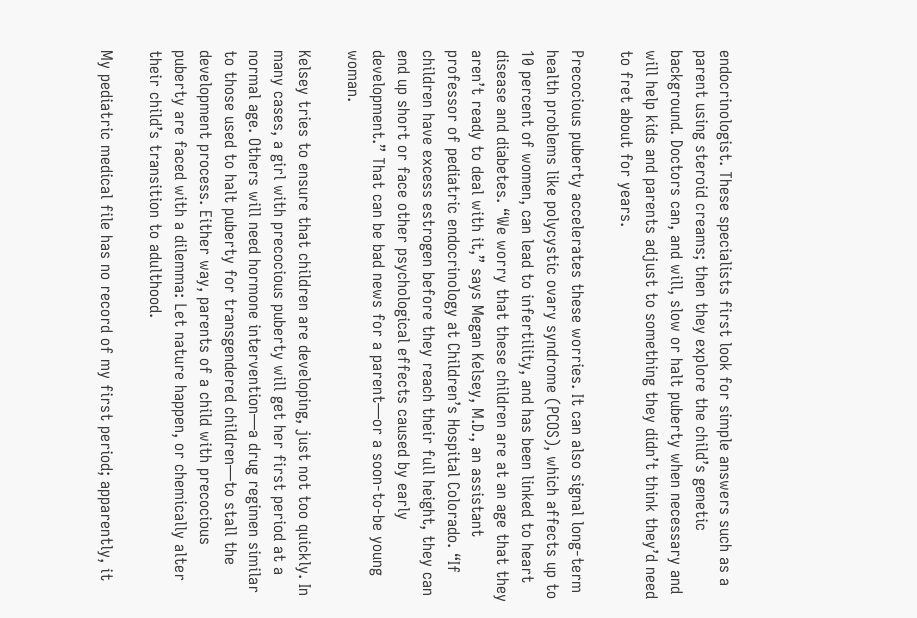endocrinologist. These specialists first look for simple answers such as a parent using steroid creams; then they explore the child’s genetic background. Doctors can, and will, slow or halt puberty when necessary and will help kids and parents adjust to something they didn’t think they’d need to fret about for years.

Precocious puberty accelerates these worries. It can also signal long-term health problems like polycystic ovary syndrome (PCOS), which affects up to 10 percent of women, can lead to infertility, and has been linked to heart disease and diabetes. “We worry that these children are at an age that they aren’t ready to deal with it,” says Megan Kelsey, M.D., an assistant professor of pediatric endocrinology at Children’s Hospital Colorado. “If children have excess estrogen before they reach their full height, they can end up short or face other psychological effects caused by early development.” That can be bad news for a parent—or a soon-to-be young woman.

Kelsey tries to ensure that children are developing, just not too quickly. In many cases, a girl with precocious puberty will get her first period at a normal age. Others will need hormone intervention—a drug regimen similar to those used to halt puberty for transgendered children—to stall the development process. Either way, parents of a child with precocious puberty are faced with a dilemma: Let nature happen, or chemically alter their child’s transition to adulthood.

My pediatric medical file has no record of my first period; apparently, it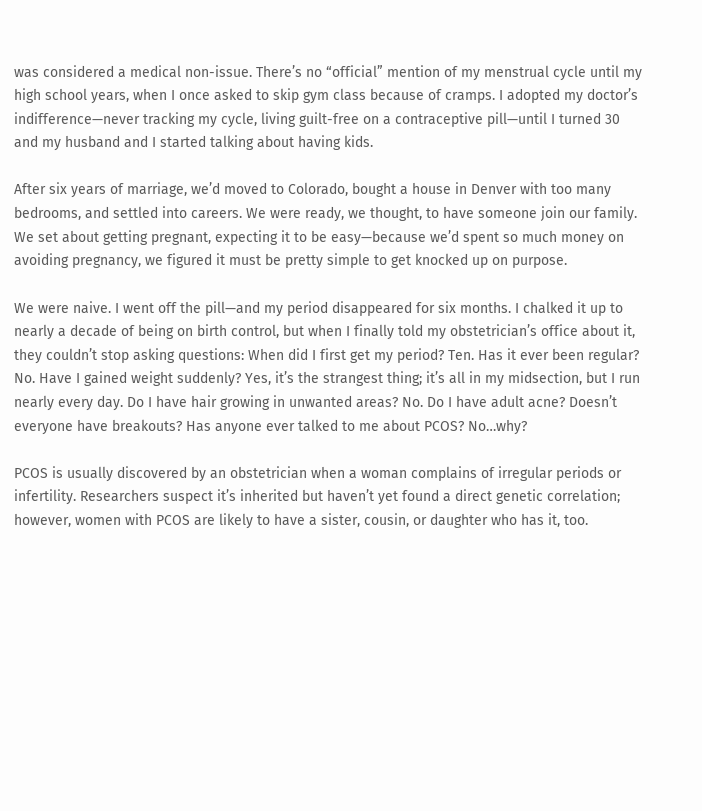was considered a medical non-issue. There’s no “official” mention of my menstrual cycle until my high school years, when I once asked to skip gym class because of cramps. I adopted my doctor’s indifference—never tracking my cycle, living guilt-free on a contraceptive pill—until I turned 30 and my husband and I started talking about having kids.

After six years of marriage, we’d moved to Colorado, bought a house in Denver with too many bedrooms, and settled into careers. We were ready, we thought, to have someone join our family. We set about getting pregnant, expecting it to be easy—because we’d spent so much money on avoiding pregnancy, we figured it must be pretty simple to get knocked up on purpose.

We were naive. I went off the pill—and my period disappeared for six months. I chalked it up to nearly a decade of being on birth control, but when I finally told my obstetrician’s office about it, they couldn’t stop asking questions: When did I first get my period? Ten. Has it ever been regular? No. Have I gained weight suddenly? Yes, it’s the strangest thing; it’s all in my midsection, but I run nearly every day. Do I have hair growing in unwanted areas? No. Do I have adult acne? Doesn’t everyone have breakouts? Has anyone ever talked to me about PCOS? No…why?

PCOS is usually discovered by an obstetrician when a woman complains of irregular periods or infertility. Researchers suspect it’s inherited but haven’t yet found a direct genetic correlation; however, women with PCOS are likely to have a sister, cousin, or daughter who has it, too.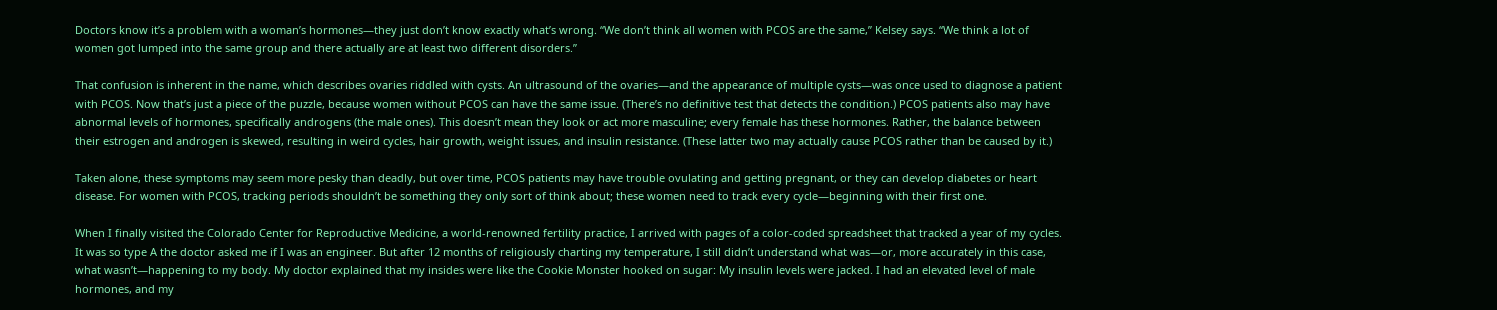Doctors know it’s a problem with a woman’s hormones—they just don’t know exactly what’s wrong. “We don’t think all women with PCOS are the same,” Kelsey says. “We think a lot of women got lumped into the same group and there actually are at least two different disorders.”

That confusion is inherent in the name, which describes ovaries riddled with cysts. An ultrasound of the ovaries—and the appearance of multiple cysts—was once used to diagnose a patient with PCOS. Now that’s just a piece of the puzzle, because women without PCOS can have the same issue. (There’s no definitive test that detects the condition.) PCOS patients also may have abnormal levels of hormones, specifically androgens (the male ones). This doesn’t mean they look or act more masculine; every female has these hormones. Rather, the balance between their estrogen and androgen is skewed, resulting in weird cycles, hair growth, weight issues, and insulin resistance. (These latter two may actually cause PCOS rather than be caused by it.)

Taken alone, these symptoms may seem more pesky than deadly, but over time, PCOS patients may have trouble ovulating and getting pregnant, or they can develop diabetes or heart disease. For women with PCOS, tracking periods shouldn’t be something they only sort of think about; these women need to track every cycle—beginning with their first one.

When I finally visited the Colorado Center for Reproductive Medicine, a world-renowned fertility practice, I arrived with pages of a color-coded spreadsheet that tracked a year of my cycles. It was so type A the doctor asked me if I was an engineer. But after 12 months of religiously charting my temperature, I still didn’t understand what was—or, more accurately in this case, what wasn’t—happening to my body. My doctor explained that my insides were like the Cookie Monster hooked on sugar: My insulin levels were jacked. I had an elevated level of male hormones, and my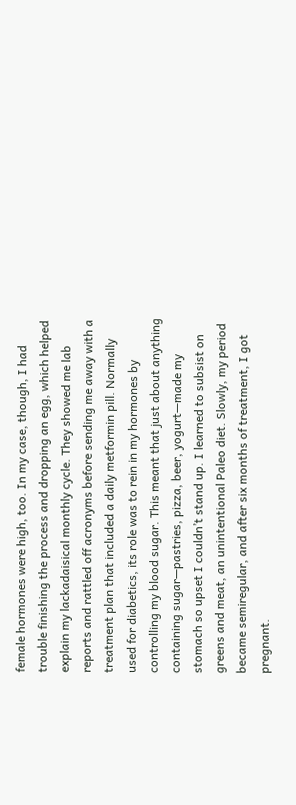female hormones were high, too. In my case, though, I had trouble finishing the process and dropping an egg, which helped explain my lackadaisical monthly cycle. They showed me lab reports and rattled off acronyms before sending me away with a treatment plan that included a daily metformin pill. Normally used for diabetics, its role was to rein in my hormones by controlling my blood sugar. This meant that just about anything containing sugar—pastries, pizza, beer, yogurt—made my stomach so upset I couldn’t stand up. I learned to subsist on greens and meat, an unintentional Paleo diet. Slowly, my period became semiregular, and after six months of treatment, I got pregnant.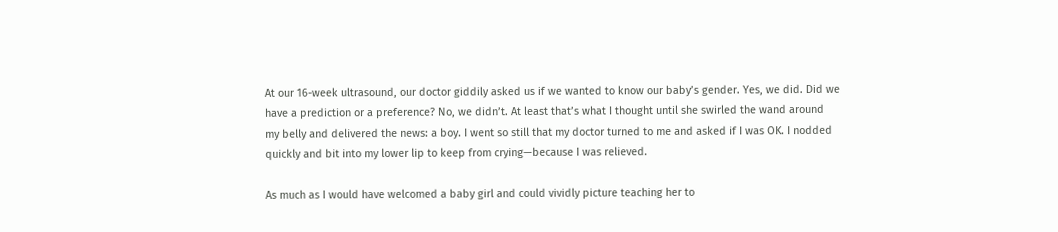At our 16-week ultrasound, our doctor giddily asked us if we wanted to know our baby’s gender. Yes, we did. Did we have a prediction or a preference? No, we didn’t. At least that’s what I thought until she swirled the wand around my belly and delivered the news: a boy. I went so still that my doctor turned to me and asked if I was OK. I nodded quickly and bit into my lower lip to keep from crying—because I was relieved.

As much as I would have welcomed a baby girl and could vividly picture teaching her to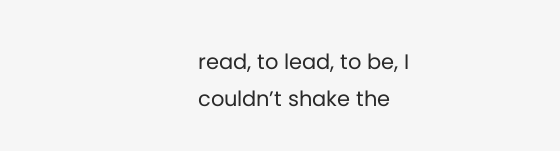read, to lead, to be, I couldn’t shake the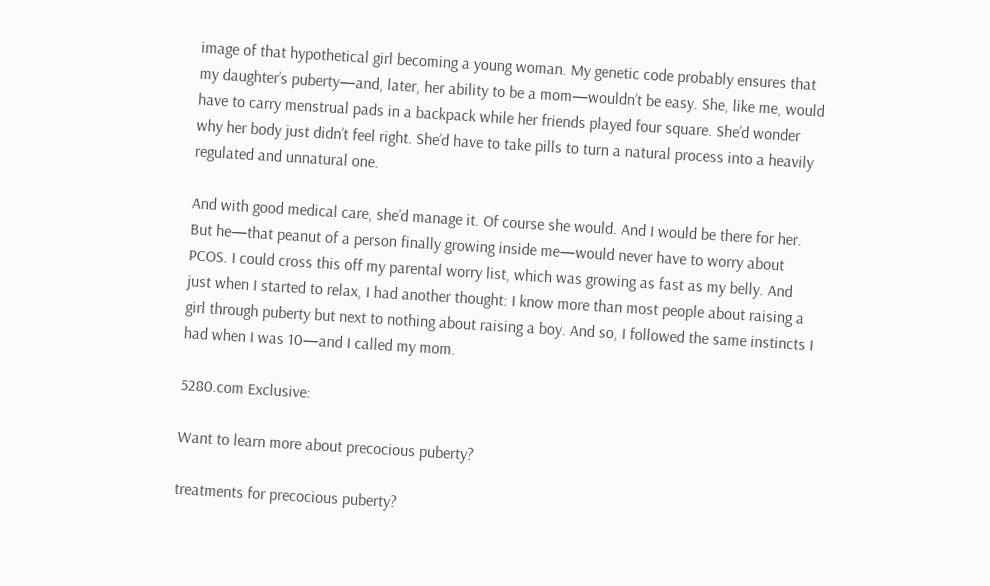image of that hypothetical girl becoming a young woman. My genetic code probably ensures that my daughter’s puberty—and, later, her ability to be a mom—wouldn’t be easy. She, like me, would have to carry menstrual pads in a backpack while her friends played four square. She’d wonder why her body just didn’t feel right. She’d have to take pills to turn a natural process into a heavily regulated and unnatural one.

And with good medical care, she’d manage it. Of course she would. And I would be there for her. But he—that peanut of a person finally growing inside me—would never have to worry about PCOS. I could cross this off my parental worry list, which was growing as fast as my belly. And just when I started to relax, I had another thought: I know more than most people about raising a girl through puberty but next to nothing about raising a boy. And so, I followed the same instincts I had when I was 10—and I called my mom.

5280.com Exclusive:

Want to learn more about precocious puberty?

treatments for precocious puberty?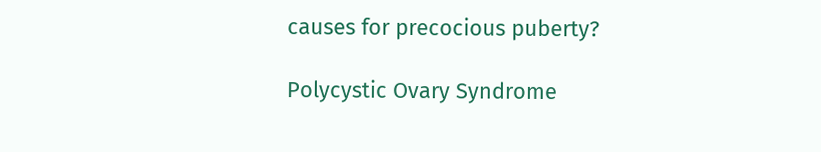causes for precocious puberty?

Polycystic Ovary Syndrome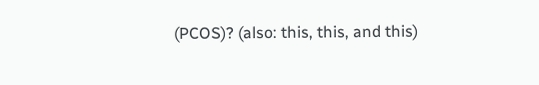(PCOS)? (also: this, this, and this)